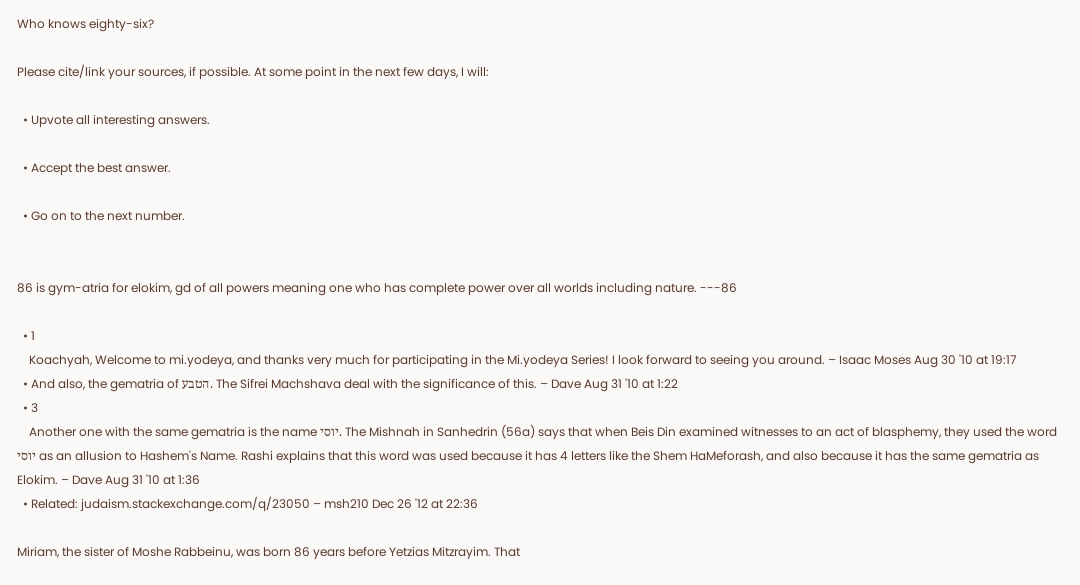Who knows eighty-six?

Please cite/link your sources, if possible. At some point in the next few days, I will:

  • Upvote all interesting answers.

  • Accept the best answer.

  • Go on to the next number.


86 is gym-atria for elokim, gd of all powers meaning one who has complete power over all worlds including nature. ---86

  • 1
    Koachyah, Welcome to mi.yodeya, and thanks very much for participating in the Mi.yodeya Series! I look forward to seeing you around. – Isaac Moses Aug 30 '10 at 19:17
  • And also, the gematria of הטבע. The Sifrei Machshava deal with the significance of this. – Dave Aug 31 '10 at 1:22
  • 3
    Another one with the same gematria is the name יוסי. The Mishnah in Sanhedrin (56a) says that when Beis Din examined witnesses to an act of blasphemy, they used the word יוסי as an allusion to Hashem's Name. Rashi explains that this word was used because it has 4 letters like the Shem HaMeforash, and also because it has the same gematria as Elokim. – Dave Aug 31 '10 at 1:36
  • Related: judaism.stackexchange.com/q/23050 – msh210 Dec 26 '12 at 22:36

Miriam, the sister of Moshe Rabbeinu, was born 86 years before Yetzias Mitzrayim. That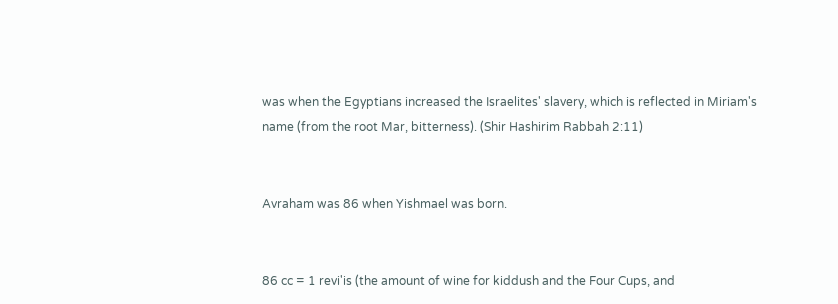was when the Egyptians increased the Israelites' slavery, which is reflected in Miriam's name (from the root Mar, bitterness). (Shir Hashirim Rabbah 2:11)


Avraham was 86 when Yishmael was born.


86 cc = 1 revi'is (the amount of wine for kiddush and the Four Cups, and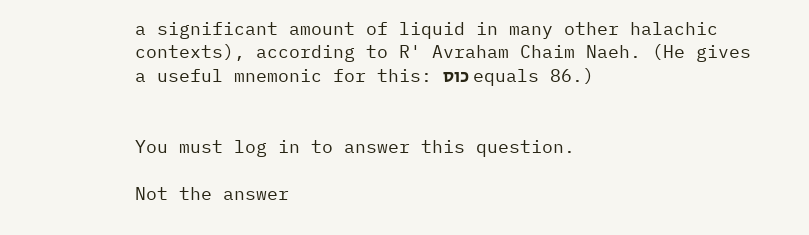a significant amount of liquid in many other halachic contexts), according to R' Avraham Chaim Naeh. (He gives a useful mnemonic for this: כוס equals 86.)


You must log in to answer this question.

Not the answer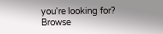you're looking for? Browse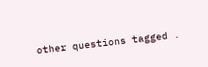other questions tagged .